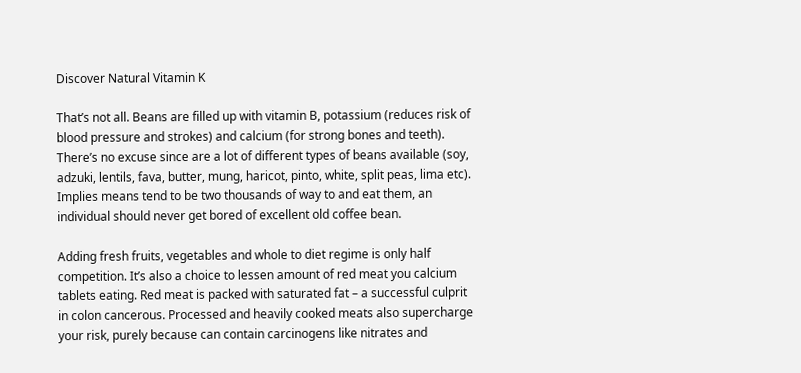Discover Natural Vitamin K

That’s not all. Beans are filled up with vitamin B, potassium (reduces risk of blood pressure and strokes) and calcium (for strong bones and teeth). There’s no excuse since are a lot of different types of beans available (soy, adzuki, lentils, fava, butter, mung, haricot, pinto, white, split peas, lima etc). Implies means tend to be two thousands of way to and eat them, an individual should never get bored of excellent old coffee bean.

Adding fresh fruits, vegetables and whole to diet regime is only half competition. It’s also a choice to lessen amount of red meat you calcium tablets eating. Red meat is packed with saturated fat – a successful culprit in colon cancerous. Processed and heavily cooked meats also supercharge your risk, purely because can contain carcinogens like nitrates and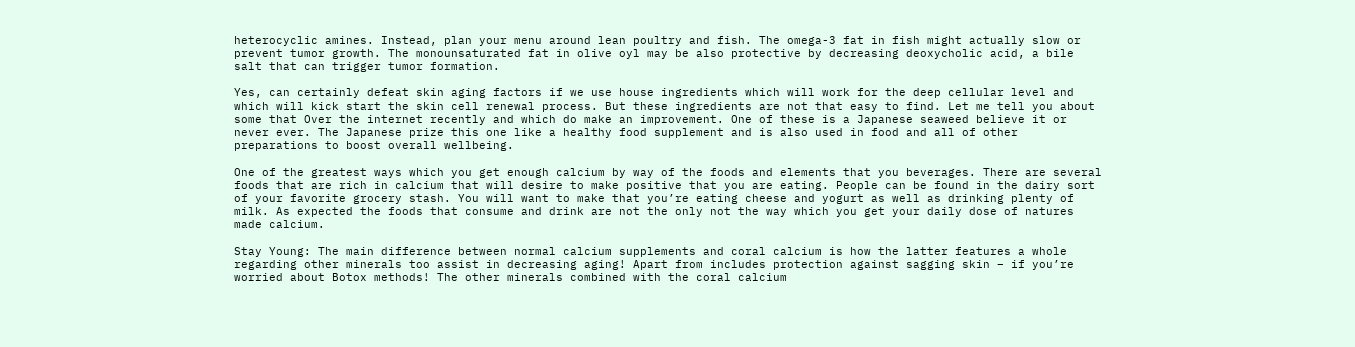heterocyclic amines. Instead, plan your menu around lean poultry and fish. The omega-3 fat in fish might actually slow or prevent tumor growth. The monounsaturated fat in olive oyl may be also protective by decreasing deoxycholic acid, a bile salt that can trigger tumor formation.

Yes, can certainly defeat skin aging factors if we use house ingredients which will work for the deep cellular level and which will kick start the skin cell renewal process. But these ingredients are not that easy to find. Let me tell you about some that Over the internet recently and which do make an improvement. One of these is a Japanese seaweed believe it or never ever. The Japanese prize this one like a healthy food supplement and is also used in food and all of other preparations to boost overall wellbeing.

One of the greatest ways which you get enough calcium by way of the foods and elements that you beverages. There are several foods that are rich in calcium that will desire to make positive that you are eating. People can be found in the dairy sort of your favorite grocery stash. You will want to make that you’re eating cheese and yogurt as well as drinking plenty of milk. As expected the foods that consume and drink are not the only not the way which you get your daily dose of natures made calcium.

Stay Young: The main difference between normal calcium supplements and coral calcium is how the latter features a whole regarding other minerals too assist in decreasing aging! Apart from includes protection against sagging skin – if you’re worried about Botox methods! The other minerals combined with the coral calcium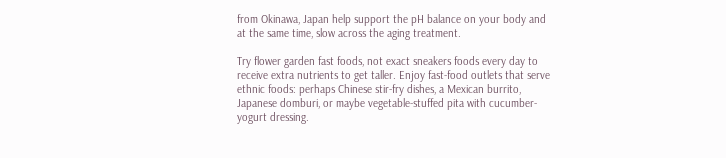from Okinawa, Japan help support the pH balance on your body and at the same time, slow across the aging treatment.

Try flower garden fast foods, not exact sneakers foods every day to receive extra nutrients to get taller. Enjoy fast-food outlets that serve ethnic foods: perhaps Chinese stir-fry dishes, a Mexican burrito, Japanese domburi, or maybe vegetable-stuffed pita with cucumber-yogurt dressing.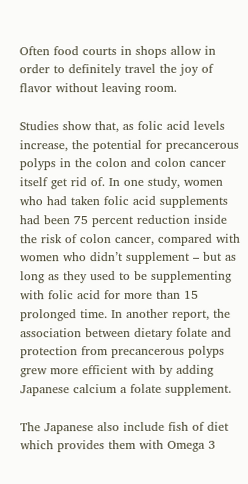Often food courts in shops allow in order to definitely travel the joy of flavor without leaving room.

Studies show that, as folic acid levels increase, the potential for precancerous polyps in the colon and colon cancer itself get rid of. In one study, women who had taken folic acid supplements had been 75 percent reduction inside the risk of colon cancer, compared with women who didn’t supplement – but as long as they used to be supplementing with folic acid for more than 15 prolonged time. In another report, the association between dietary folate and protection from precancerous polyps grew more efficient with by adding Japanese calcium a folate supplement.

The Japanese also include fish of diet which provides them with Omega 3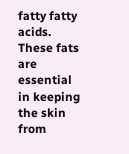fatty fatty acids. These fats are essential in keeping the skin from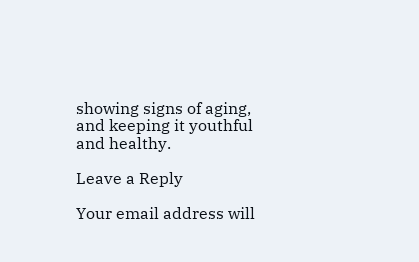showing signs of aging, and keeping it youthful and healthy.

Leave a Reply

Your email address will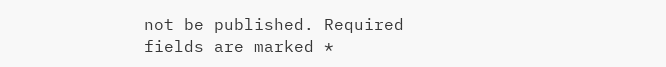not be published. Required fields are marked *